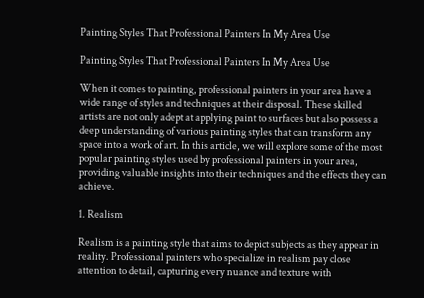Painting Styles That Professional Painters In My Area Use

Painting Styles That Professional Painters In My Area Use

When it comes to painting, professional painters in your area have a wide range of styles and techniques at their disposal. These skilled artists are not only adept at applying paint to surfaces but also possess a deep understanding of various painting styles that can transform any space into a work of art. In this article, we will explore some of the most popular painting styles used by professional painters in your area, providing valuable insights into their techniques and the effects they can achieve.

1. Realism

Realism is a painting style that aims to depict subjects as they appear in reality. Professional painters who specialize in realism pay close attention to detail, capturing every nuance and texture with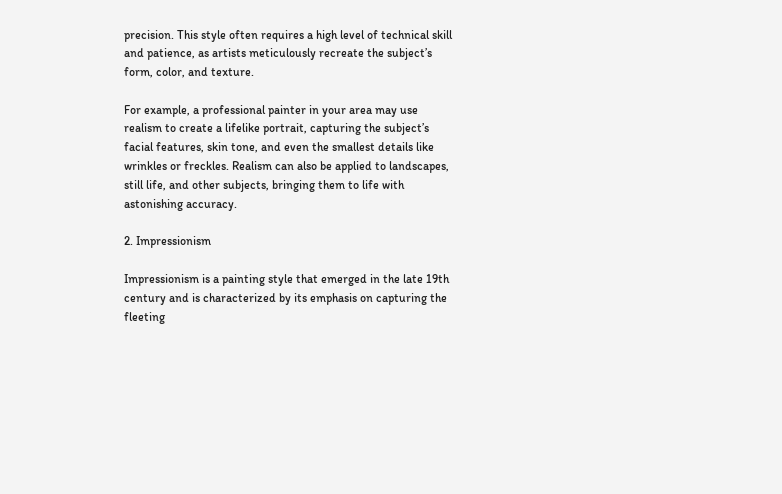precision. This style often requires a high level of technical skill and patience, as artists meticulously recreate the subject’s form, color, and texture.

For example, a professional painter in your area may use realism to create a lifelike portrait, capturing the subject’s facial features, skin tone, and even the smallest details like wrinkles or freckles. Realism can also be applied to landscapes, still life, and other subjects, bringing them to life with astonishing accuracy.

2. Impressionism

Impressionism is a painting style that emerged in the late 19th century and is characterized by its emphasis on capturing the fleeting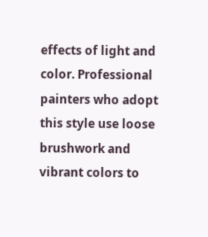effects of light and color. Professional painters who adopt this style use loose brushwork and vibrant colors to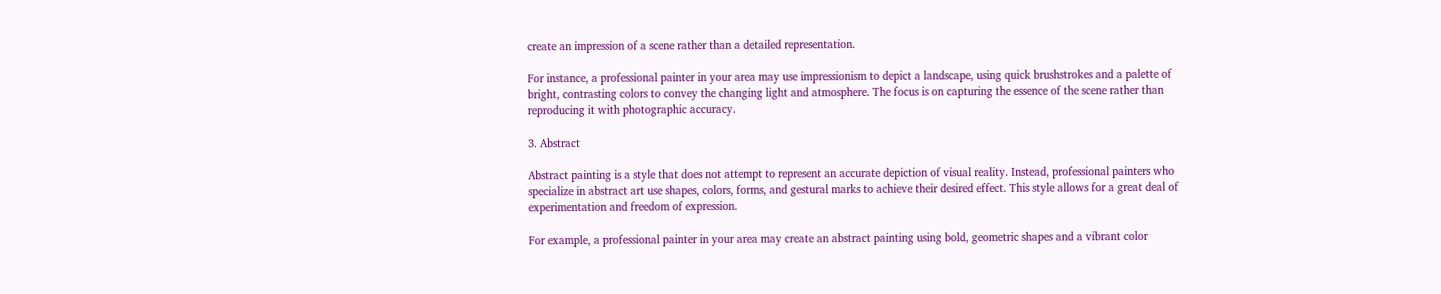create an impression of a scene rather than a detailed representation.

For instance, a professional painter in your area may use impressionism to depict a landscape, using quick brushstrokes and a palette of bright, contrasting colors to convey the changing light and atmosphere. The focus is on capturing the essence of the scene rather than reproducing it with photographic accuracy.

3. Abstract

Abstract painting is a style that does not attempt to represent an accurate depiction of visual reality. Instead, professional painters who specialize in abstract art use shapes, colors, forms, and gestural marks to achieve their desired effect. This style allows for a great deal of experimentation and freedom of expression.

For example, a professional painter in your area may create an abstract painting using bold, geometric shapes and a vibrant color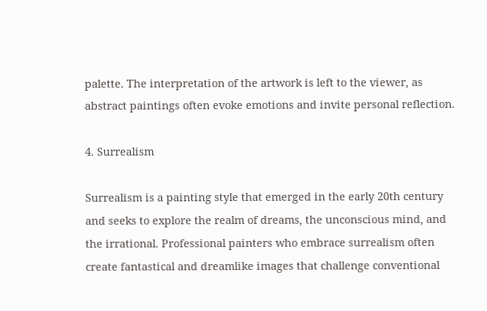palette. The interpretation of the artwork is left to the viewer, as abstract paintings often evoke emotions and invite personal reflection.

4. Surrealism

Surrealism is a painting style that emerged in the early 20th century and seeks to explore the realm of dreams, the unconscious mind, and the irrational. Professional painters who embrace surrealism often create fantastical and dreamlike images that challenge conventional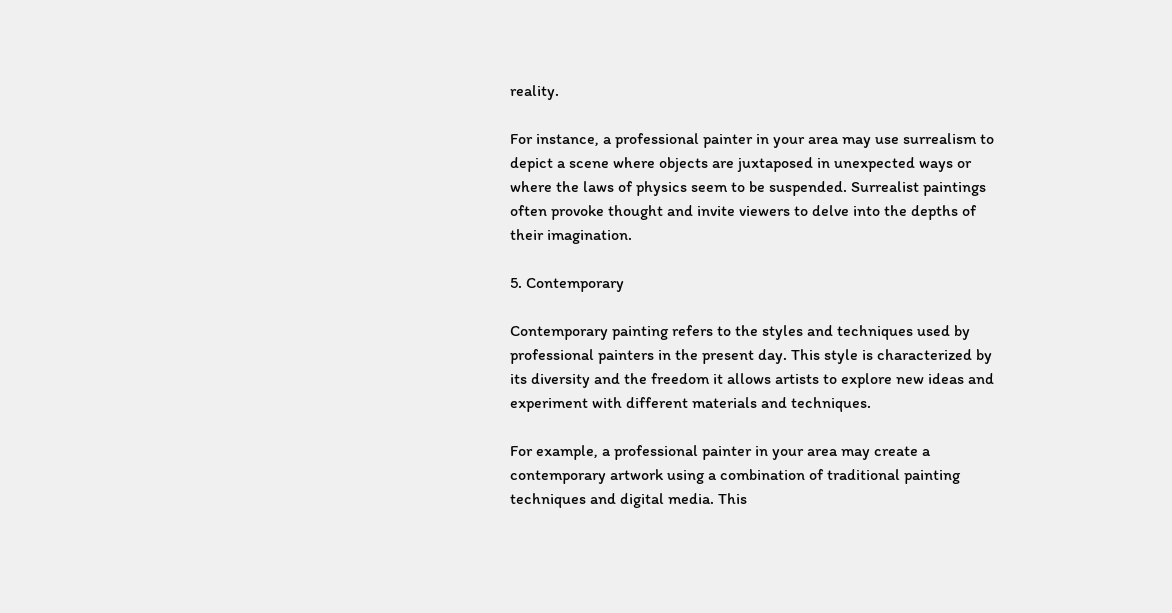reality.

For instance, a professional painter in your area may use surrealism to depict a scene where objects are juxtaposed in unexpected ways or where the laws of physics seem to be suspended. Surrealist paintings often provoke thought and invite viewers to delve into the depths of their imagination.

5. Contemporary

Contemporary painting refers to the styles and techniques used by professional painters in the present day. This style is characterized by its diversity and the freedom it allows artists to explore new ideas and experiment with different materials and techniques.

For example, a professional painter in your area may create a contemporary artwork using a combination of traditional painting techniques and digital media. This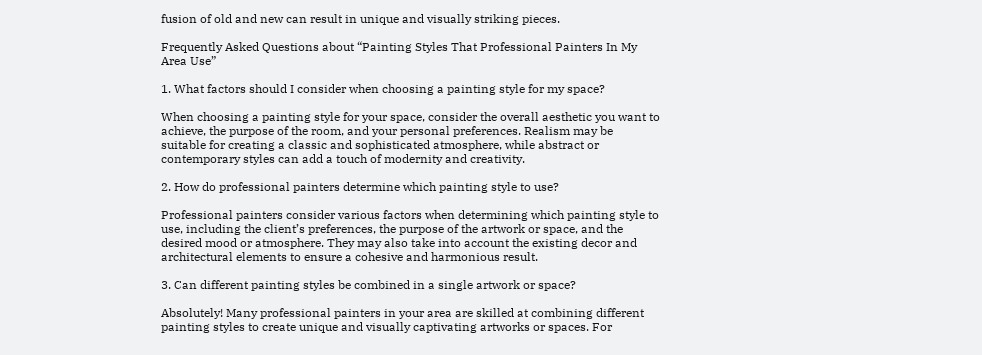fusion of old and new can result in unique and visually striking pieces.

Frequently Asked Questions about “Painting Styles That Professional Painters In My Area Use”

1. What factors should I consider when choosing a painting style for my space?

When choosing a painting style for your space, consider the overall aesthetic you want to achieve, the purpose of the room, and your personal preferences. Realism may be suitable for creating a classic and sophisticated atmosphere, while abstract or contemporary styles can add a touch of modernity and creativity.

2. How do professional painters determine which painting style to use?

Professional painters consider various factors when determining which painting style to use, including the client’s preferences, the purpose of the artwork or space, and the desired mood or atmosphere. They may also take into account the existing decor and architectural elements to ensure a cohesive and harmonious result.

3. Can different painting styles be combined in a single artwork or space?

Absolutely! Many professional painters in your area are skilled at combining different painting styles to create unique and visually captivating artworks or spaces. For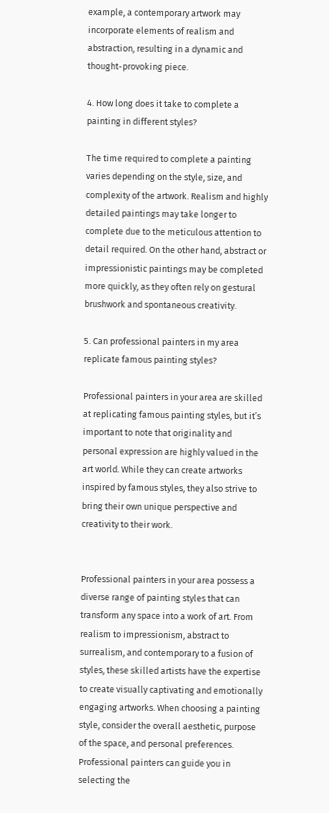example, a contemporary artwork may incorporate elements of realism and abstraction, resulting in a dynamic and thought-provoking piece.

4. How long does it take to complete a painting in different styles?

The time required to complete a painting varies depending on the style, size, and complexity of the artwork. Realism and highly detailed paintings may take longer to complete due to the meticulous attention to detail required. On the other hand, abstract or impressionistic paintings may be completed more quickly, as they often rely on gestural brushwork and spontaneous creativity.

5. Can professional painters in my area replicate famous painting styles?

Professional painters in your area are skilled at replicating famous painting styles, but it’s important to note that originality and personal expression are highly valued in the art world. While they can create artworks inspired by famous styles, they also strive to bring their own unique perspective and creativity to their work.


Professional painters in your area possess a diverse range of painting styles that can transform any space into a work of art. From realism to impressionism, abstract to surrealism, and contemporary to a fusion of styles, these skilled artists have the expertise to create visually captivating and emotionally engaging artworks. When choosing a painting style, consider the overall aesthetic, purpose of the space, and personal preferences. Professional painters can guide you in selecting the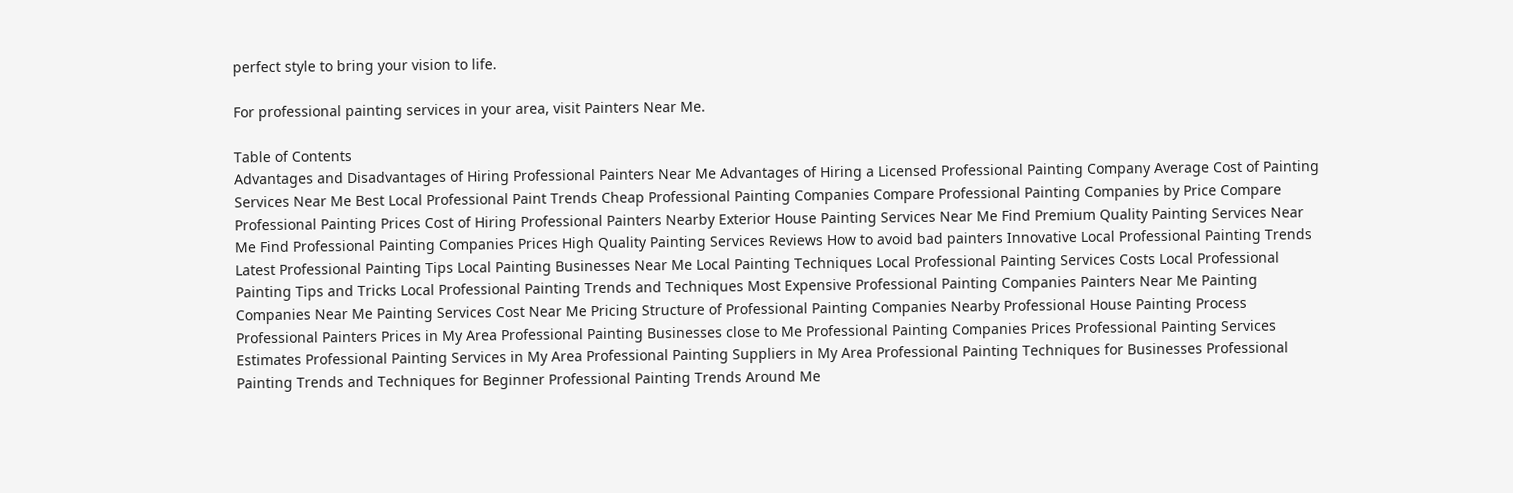perfect style to bring your vision to life.

For professional painting services in your area, visit Painters Near Me.

Table of Contents
Advantages and Disadvantages of Hiring Professional Painters Near Me Advantages of Hiring a Licensed Professional Painting Company Average Cost of Painting Services Near Me Best Local Professional Paint Trends Cheap Professional Painting Companies Compare Professional Painting Companies by Price Compare Professional Painting Prices Cost of Hiring Professional Painters Nearby Exterior House Painting Services Near Me Find Premium Quality Painting Services Near Me Find Professional Painting Companies Prices High Quality Painting Services Reviews How to avoid bad painters Innovative Local Professional Painting Trends Latest Professional Painting Tips Local Painting Businesses Near Me Local Painting Techniques Local Professional Painting Services Costs Local Professional Painting Tips and Tricks Local Professional Painting Trends and Techniques Most Expensive Professional Painting Companies Painters Near Me Painting Companies Near Me Painting Services Cost Near Me Pricing Structure of Professional Painting Companies Nearby Professional House Painting Process Professional Painters Prices in My Area Professional Painting Businesses close to Me Professional Painting Companies Prices Professional Painting Services Estimates Professional Painting Services in My Area Professional Painting Suppliers in My Area Professional Painting Techniques for Businesses Professional Painting Trends and Techniques for Beginner Professional Painting Trends Around Me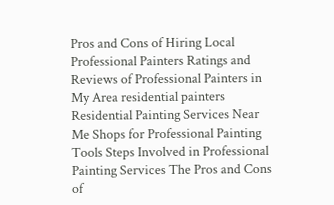Pros and Cons of Hiring Local Professional Painters Ratings and Reviews of Professional Painters in My Area residential painters Residential Painting Services Near Me Shops for Professional Painting Tools Steps Involved in Professional Painting Services The Pros and Cons of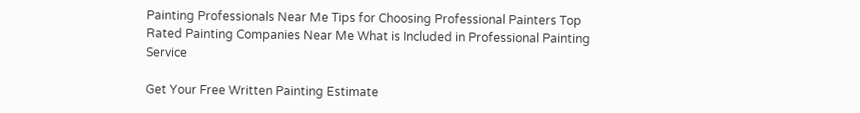Painting Professionals Near Me Tips for Choosing Professional Painters Top Rated Painting Companies Near Me What is Included in Professional Painting Service

Get Your Free Written Painting Estimate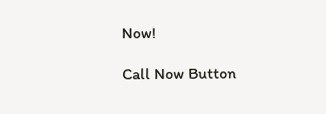Now!

Call Now Button